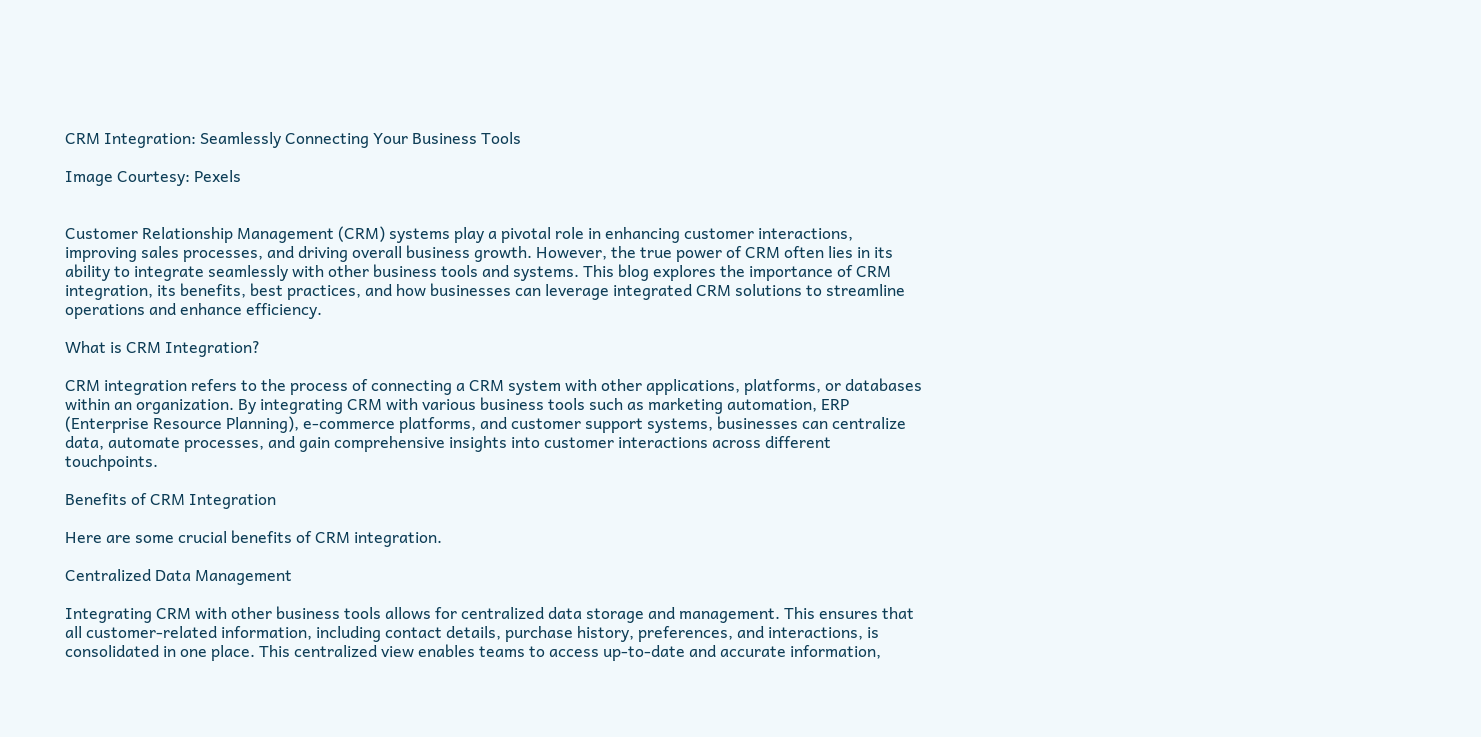CRM Integration: Seamlessly Connecting Your Business Tools

Image Courtesy: Pexels


Customer Relationship Management (CRM) systems play a pivotal role in enhancing customer interactions, improving sales processes, and driving overall business growth. However, the true power of CRM often lies in its ability to integrate seamlessly with other business tools and systems. This blog explores the importance of CRM integration, its benefits, best practices, and how businesses can leverage integrated CRM solutions to streamline operations and enhance efficiency.

What is CRM Integration?

CRM integration refers to the process of connecting a CRM system with other applications, platforms, or databases within an organization. By integrating CRM with various business tools such as marketing automation, ERP (Enterprise Resource Planning), e-commerce platforms, and customer support systems, businesses can centralize data, automate processes, and gain comprehensive insights into customer interactions across different touchpoints.

Benefits of CRM Integration

Here are some crucial benefits of CRM integration.

Centralized Data Management

Integrating CRM with other business tools allows for centralized data storage and management. This ensures that all customer-related information, including contact details, purchase history, preferences, and interactions, is consolidated in one place. This centralized view enables teams to access up-to-date and accurate information,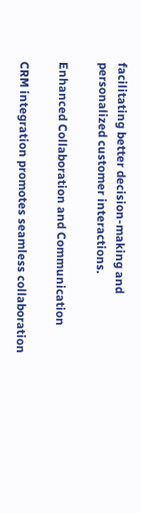facilitating better decision-making and personalized customer interactions.

Enhanced Collaboration and Communication

CRM integration promotes seamless collaboration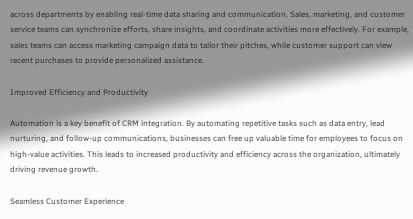across departments by enabling real-time data sharing and communication. Sales, marketing, and customer service teams can synchronize efforts, share insights, and coordinate activities more effectively. For example, sales teams can access marketing campaign data to tailor their pitches, while customer support can view recent purchases to provide personalized assistance.

Improved Efficiency and Productivity

Automation is a key benefit of CRM integration. By automating repetitive tasks such as data entry, lead nurturing, and follow-up communications, businesses can free up valuable time for employees to focus on high-value activities. This leads to increased productivity and efficiency across the organization, ultimately driving revenue growth.

Seamless Customer Experience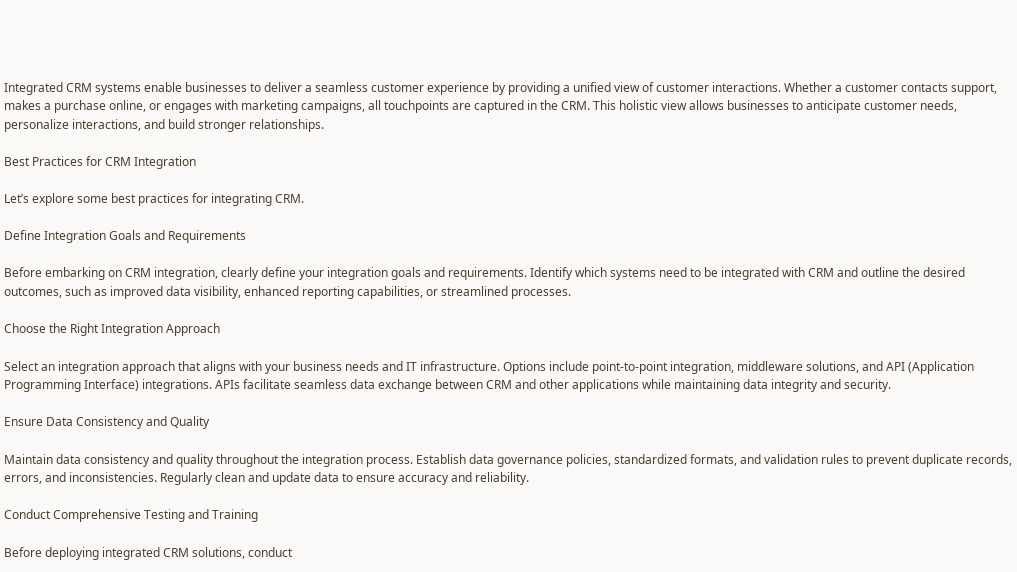Integrated CRM systems enable businesses to deliver a seamless customer experience by providing a unified view of customer interactions. Whether a customer contacts support, makes a purchase online, or engages with marketing campaigns, all touchpoints are captured in the CRM. This holistic view allows businesses to anticipate customer needs, personalize interactions, and build stronger relationships.

Best Practices for CRM Integration

Let’s explore some best practices for integrating CRM.

Define Integration Goals and Requirements

Before embarking on CRM integration, clearly define your integration goals and requirements. Identify which systems need to be integrated with CRM and outline the desired outcomes, such as improved data visibility, enhanced reporting capabilities, or streamlined processes.

Choose the Right Integration Approach

Select an integration approach that aligns with your business needs and IT infrastructure. Options include point-to-point integration, middleware solutions, and API (Application Programming Interface) integrations. APIs facilitate seamless data exchange between CRM and other applications while maintaining data integrity and security.

Ensure Data Consistency and Quality

Maintain data consistency and quality throughout the integration process. Establish data governance policies, standardized formats, and validation rules to prevent duplicate records, errors, and inconsistencies. Regularly clean and update data to ensure accuracy and reliability.

Conduct Comprehensive Testing and Training

Before deploying integrated CRM solutions, conduct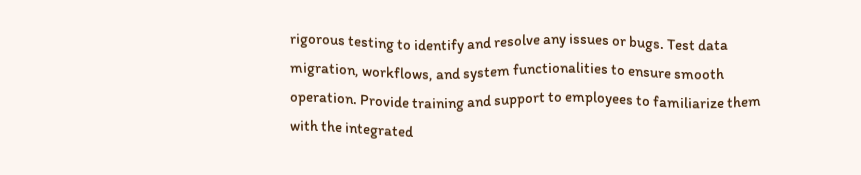rigorous testing to identify and resolve any issues or bugs. Test data migration, workflows, and system functionalities to ensure smooth operation. Provide training and support to employees to familiarize them with the integrated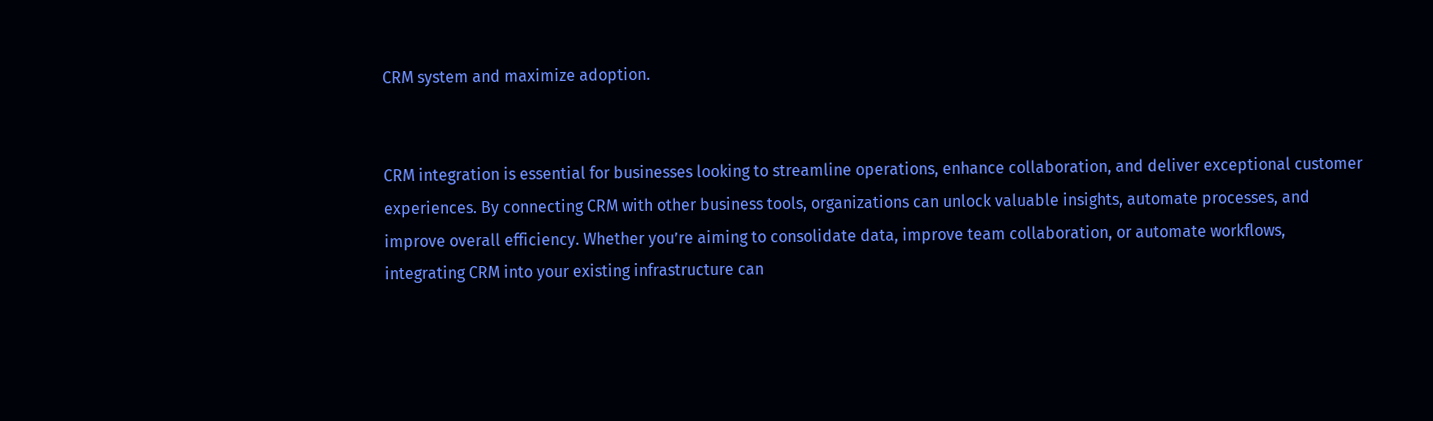CRM system and maximize adoption.


CRM integration is essential for businesses looking to streamline operations, enhance collaboration, and deliver exceptional customer experiences. By connecting CRM with other business tools, organizations can unlock valuable insights, automate processes, and improve overall efficiency. Whether you’re aiming to consolidate data, improve team collaboration, or automate workflows, integrating CRM into your existing infrastructure can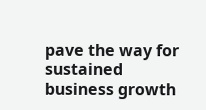pave the way for sustained business growth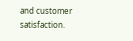and customer satisfaction.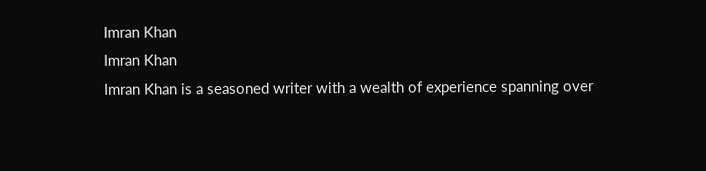Imran Khan
Imran Khan
Imran Khan is a seasoned writer with a wealth of experience spanning over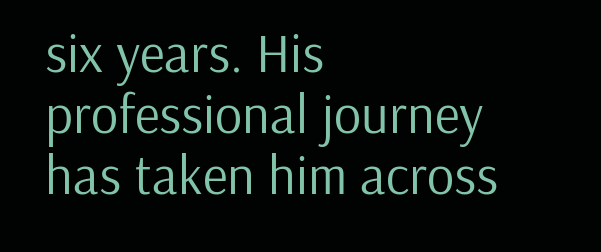six years. His professional journey has taken him across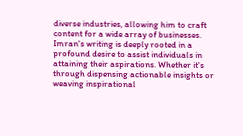diverse industries, allowing him to craft content for a wide array of businesses. Imran's writing is deeply rooted in a profound desire to assist individuals in attaining their aspirations. Whether it's through dispensing actionable insights or weaving inspirational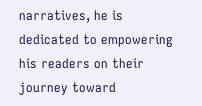narratives, he is dedicated to empowering his readers on their journey toward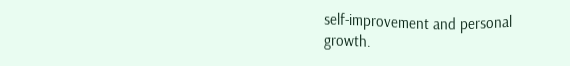self-improvement and personal growth.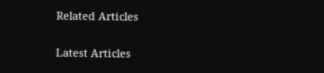Related Articles

Latest Articles